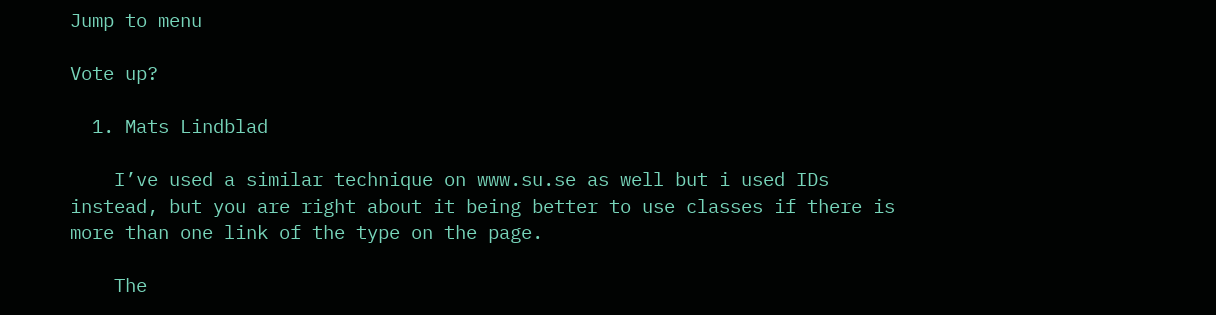Jump to menu

Vote up?

  1. Mats Lindblad

    I’ve used a similar technique on www.su.se as well but i used IDs instead, but you are right about it being better to use classes if there is more than one link of the type on the page.

    The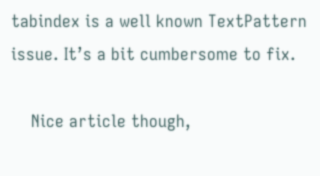tabindex is a well known TextPattern issue. It’s a bit cumbersome to fix.

    Nice article though,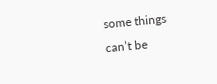some things can’t be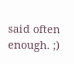said often enough. ;)